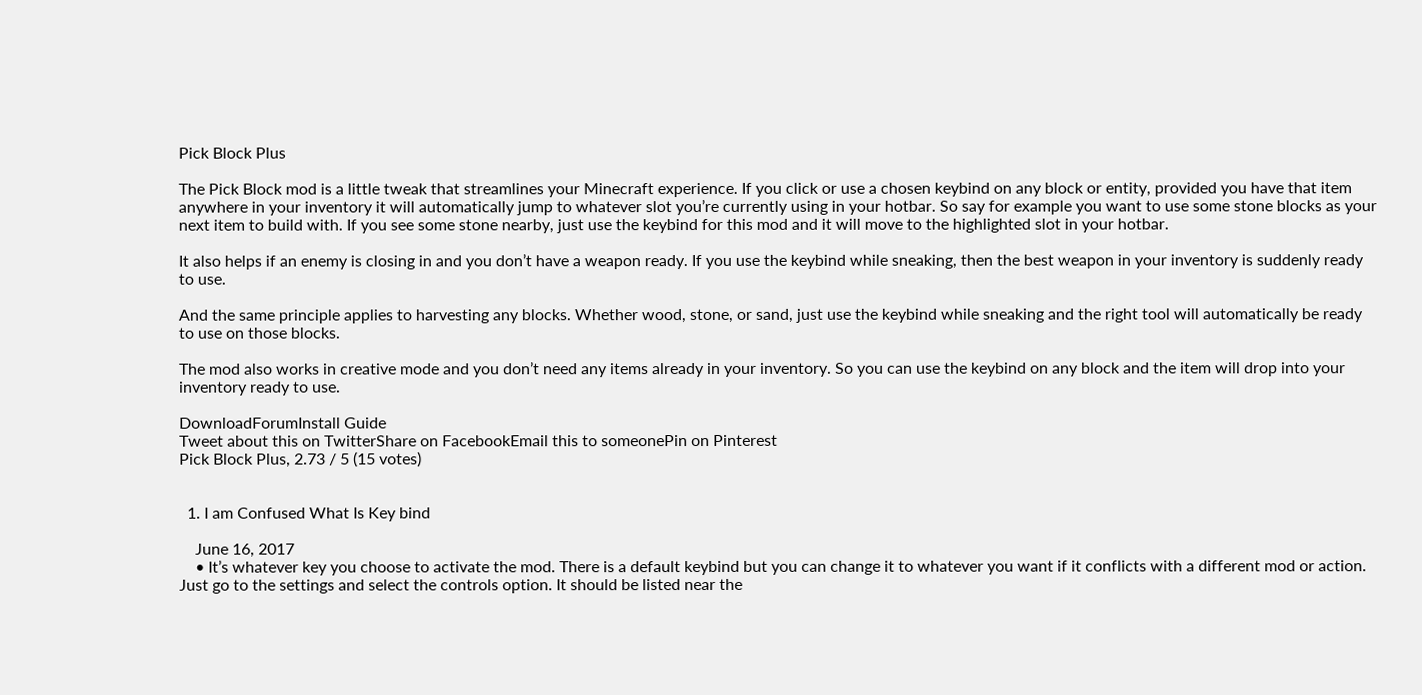Pick Block Plus

The Pick Block mod is a little tweak that streamlines your Minecraft experience. If you click or use a chosen keybind on any block or entity, provided you have that item anywhere in your inventory it will automatically jump to whatever slot you’re currently using in your hotbar. So say for example you want to use some stone blocks as your next item to build with. If you see some stone nearby, just use the keybind for this mod and it will move to the highlighted slot in your hotbar.

It also helps if an enemy is closing in and you don’t have a weapon ready. If you use the keybind while sneaking, then the best weapon in your inventory is suddenly ready to use.

And the same principle applies to harvesting any blocks. Whether wood, stone, or sand, just use the keybind while sneaking and the right tool will automatically be ready to use on those blocks.

The mod also works in creative mode and you don’t need any items already in your inventory. So you can use the keybind on any block and the item will drop into your inventory ready to use.

DownloadForumInstall Guide
Tweet about this on TwitterShare on FacebookEmail this to someonePin on Pinterest
Pick Block Plus, 2.73 / 5 (15 votes)


  1. I am Confused What Is Key bind

    June 16, 2017
    • It’s whatever key you choose to activate the mod. There is a default keybind but you can change it to whatever you want if it conflicts with a different mod or action. Just go to the settings and select the controls option. It should be listed near the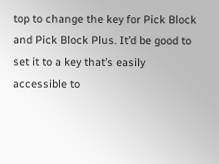top to change the key for Pick Block and Pick Block Plus. It’d be good to set it to a key that’s easily accessible to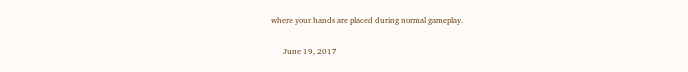where your hands are placed during normal gameplay.

      June 19, 2017